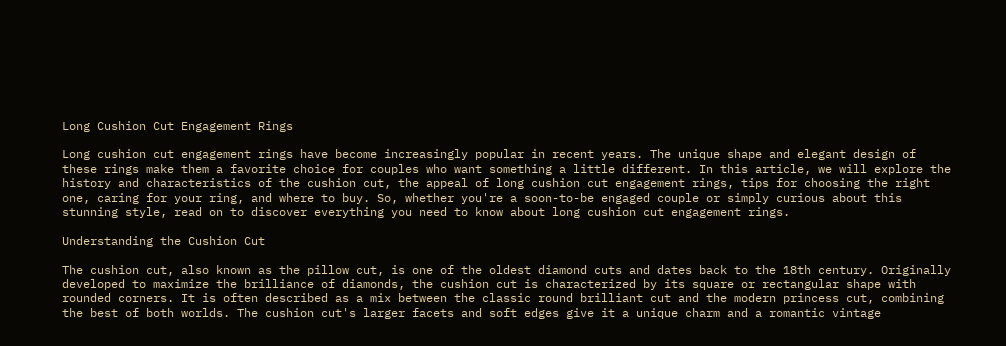Long Cushion Cut Engagement Rings

Long cushion cut engagement rings have become increasingly popular in recent years. The unique shape and elegant design of these rings make them a favorite choice for couples who want something a little different. In this article, we will explore the history and characteristics of the cushion cut, the appeal of long cushion cut engagement rings, tips for choosing the right one, caring for your ring, and where to buy. So, whether you're a soon-to-be engaged couple or simply curious about this stunning style, read on to discover everything you need to know about long cushion cut engagement rings.

Understanding the Cushion Cut

The cushion cut, also known as the pillow cut, is one of the oldest diamond cuts and dates back to the 18th century. Originally developed to maximize the brilliance of diamonds, the cushion cut is characterized by its square or rectangular shape with rounded corners. It is often described as a mix between the classic round brilliant cut and the modern princess cut, combining the best of both worlds. The cushion cut's larger facets and soft edges give it a unique charm and a romantic vintage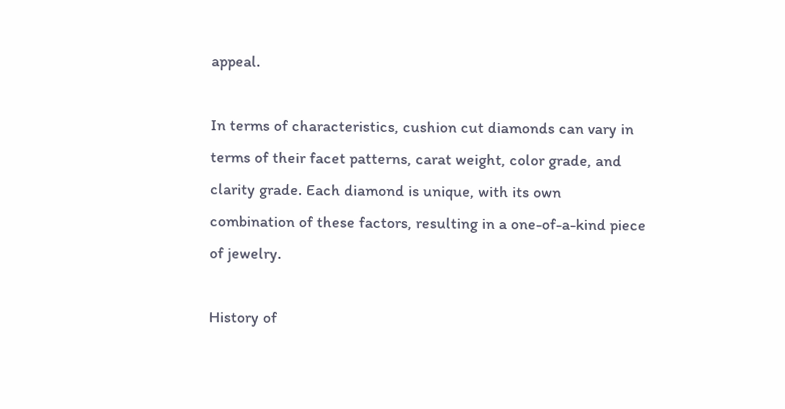appeal.

In terms of characteristics, cushion cut diamonds can vary in terms of their facet patterns, carat weight, color grade, and clarity grade. Each diamond is unique, with its own combination of these factors, resulting in a one-of-a-kind piece of jewelry.

History of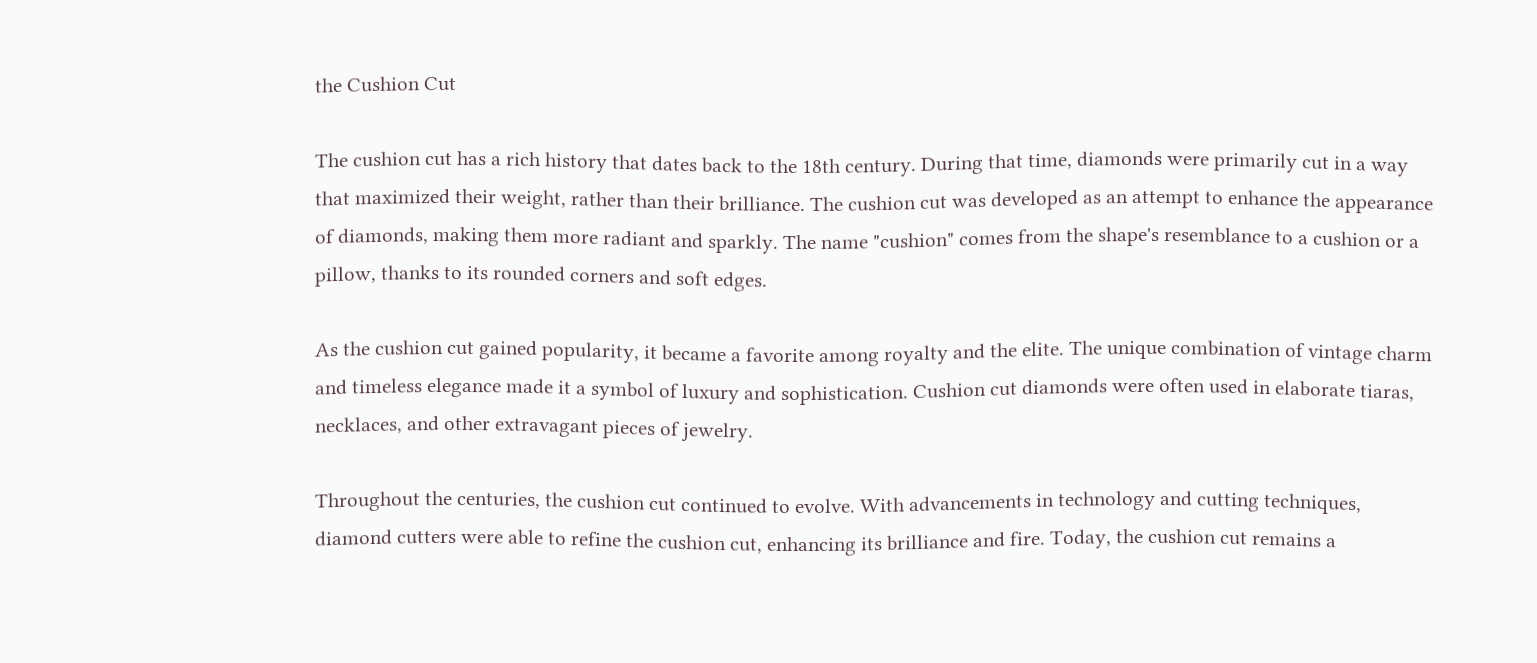the Cushion Cut

The cushion cut has a rich history that dates back to the 18th century. During that time, diamonds were primarily cut in a way that maximized their weight, rather than their brilliance. The cushion cut was developed as an attempt to enhance the appearance of diamonds, making them more radiant and sparkly. The name "cushion" comes from the shape's resemblance to a cushion or a pillow, thanks to its rounded corners and soft edges.

As the cushion cut gained popularity, it became a favorite among royalty and the elite. The unique combination of vintage charm and timeless elegance made it a symbol of luxury and sophistication. Cushion cut diamonds were often used in elaborate tiaras, necklaces, and other extravagant pieces of jewelry.

Throughout the centuries, the cushion cut continued to evolve. With advancements in technology and cutting techniques, diamond cutters were able to refine the cushion cut, enhancing its brilliance and fire. Today, the cushion cut remains a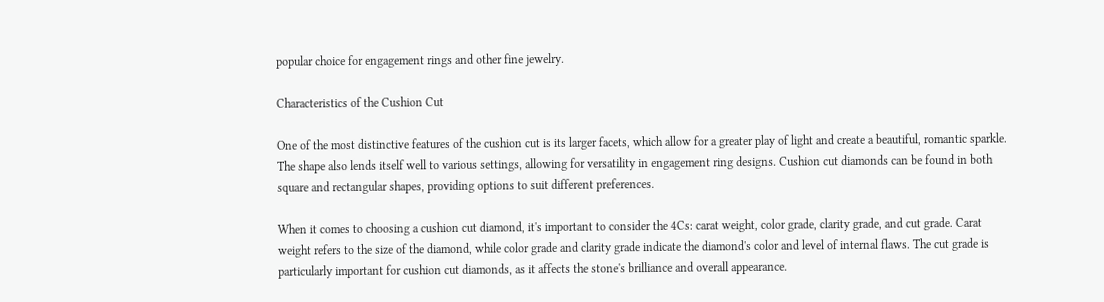popular choice for engagement rings and other fine jewelry.

Characteristics of the Cushion Cut

One of the most distinctive features of the cushion cut is its larger facets, which allow for a greater play of light and create a beautiful, romantic sparkle. The shape also lends itself well to various settings, allowing for versatility in engagement ring designs. Cushion cut diamonds can be found in both square and rectangular shapes, providing options to suit different preferences.

When it comes to choosing a cushion cut diamond, it's important to consider the 4Cs: carat weight, color grade, clarity grade, and cut grade. Carat weight refers to the size of the diamond, while color grade and clarity grade indicate the diamond's color and level of internal flaws. The cut grade is particularly important for cushion cut diamonds, as it affects the stone's brilliance and overall appearance.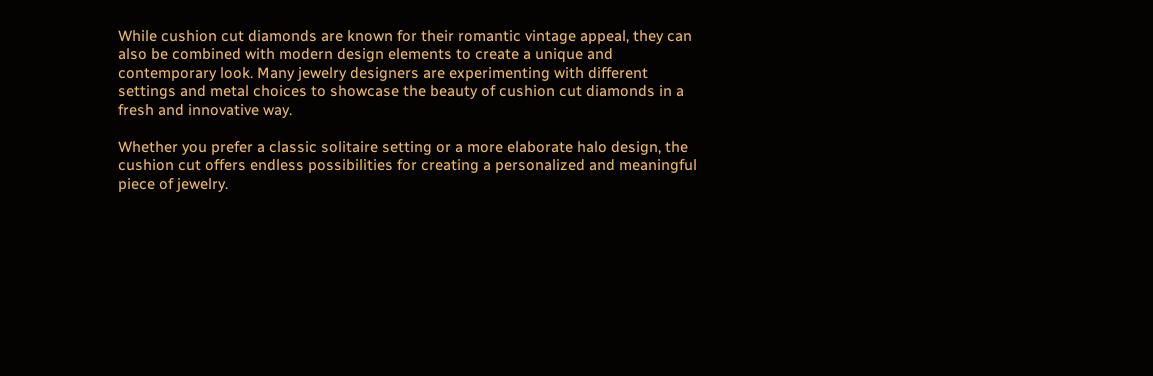While cushion cut diamonds are known for their romantic vintage appeal, they can also be combined with modern design elements to create a unique and contemporary look. Many jewelry designers are experimenting with different settings and metal choices to showcase the beauty of cushion cut diamonds in a fresh and innovative way.

Whether you prefer a classic solitaire setting or a more elaborate halo design, the cushion cut offers endless possibilities for creating a personalized and meaningful piece of jewelry.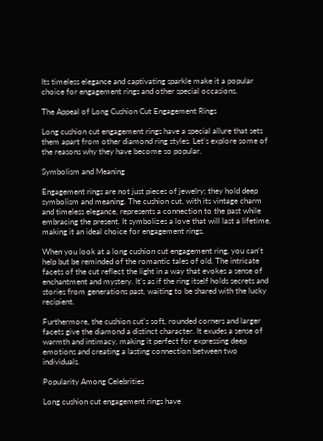Its timeless elegance and captivating sparkle make it a popular choice for engagement rings and other special occasions.

The Appeal of Long Cushion Cut Engagement Rings

Long cushion cut engagement rings have a special allure that sets them apart from other diamond ring styles. Let's explore some of the reasons why they have become so popular.

Symbolism and Meaning

Engagement rings are not just pieces of jewelry; they hold deep symbolism and meaning. The cushion cut, with its vintage charm and timeless elegance, represents a connection to the past while embracing the present. It symbolizes a love that will last a lifetime, making it an ideal choice for engagement rings.

When you look at a long cushion cut engagement ring, you can't help but be reminded of the romantic tales of old. The intricate facets of the cut reflect the light in a way that evokes a sense of enchantment and mystery. It's as if the ring itself holds secrets and stories from generations past, waiting to be shared with the lucky recipient.

Furthermore, the cushion cut's soft, rounded corners and larger facets give the diamond a distinct character. It exudes a sense of warmth and intimacy, making it perfect for expressing deep emotions and creating a lasting connection between two individuals.

Popularity Among Celebrities

Long cushion cut engagement rings have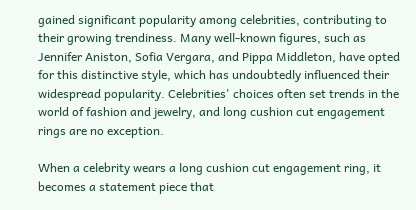gained significant popularity among celebrities, contributing to their growing trendiness. Many well-known figures, such as Jennifer Aniston, Sofia Vergara, and Pippa Middleton, have opted for this distinctive style, which has undoubtedly influenced their widespread popularity. Celebrities' choices often set trends in the world of fashion and jewelry, and long cushion cut engagement rings are no exception.

When a celebrity wears a long cushion cut engagement ring, it becomes a statement piece that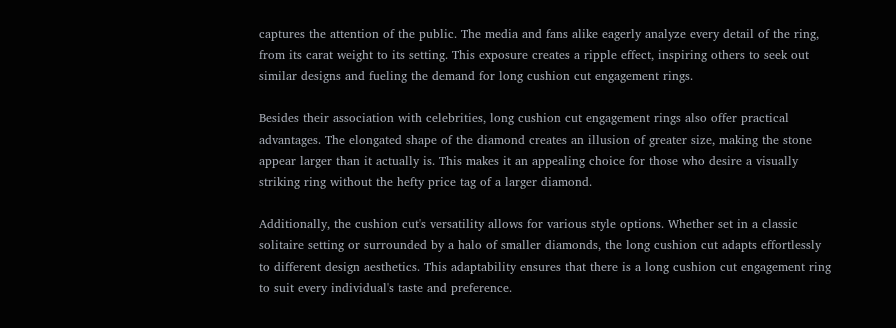captures the attention of the public. The media and fans alike eagerly analyze every detail of the ring, from its carat weight to its setting. This exposure creates a ripple effect, inspiring others to seek out similar designs and fueling the demand for long cushion cut engagement rings.

Besides their association with celebrities, long cushion cut engagement rings also offer practical advantages. The elongated shape of the diamond creates an illusion of greater size, making the stone appear larger than it actually is. This makes it an appealing choice for those who desire a visually striking ring without the hefty price tag of a larger diamond.

Additionally, the cushion cut's versatility allows for various style options. Whether set in a classic solitaire setting or surrounded by a halo of smaller diamonds, the long cushion cut adapts effortlessly to different design aesthetics. This adaptability ensures that there is a long cushion cut engagement ring to suit every individual's taste and preference.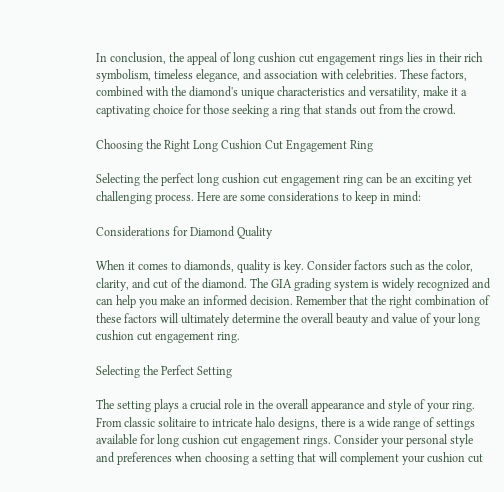In conclusion, the appeal of long cushion cut engagement rings lies in their rich symbolism, timeless elegance, and association with celebrities. These factors, combined with the diamond's unique characteristics and versatility, make it a captivating choice for those seeking a ring that stands out from the crowd.

Choosing the Right Long Cushion Cut Engagement Ring

Selecting the perfect long cushion cut engagement ring can be an exciting yet challenging process. Here are some considerations to keep in mind:

Considerations for Diamond Quality

When it comes to diamonds, quality is key. Consider factors such as the color, clarity, and cut of the diamond. The GIA grading system is widely recognized and can help you make an informed decision. Remember that the right combination of these factors will ultimately determine the overall beauty and value of your long cushion cut engagement ring.

Selecting the Perfect Setting

The setting plays a crucial role in the overall appearance and style of your ring. From classic solitaire to intricate halo designs, there is a wide range of settings available for long cushion cut engagement rings. Consider your personal style and preferences when choosing a setting that will complement your cushion cut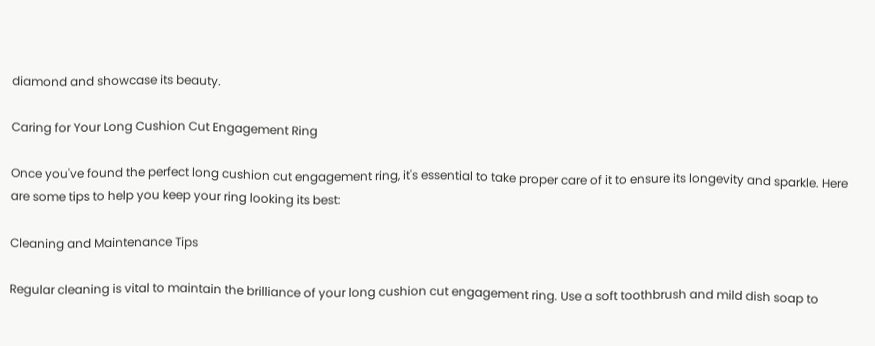diamond and showcase its beauty.

Caring for Your Long Cushion Cut Engagement Ring

Once you've found the perfect long cushion cut engagement ring, it's essential to take proper care of it to ensure its longevity and sparkle. Here are some tips to help you keep your ring looking its best:

Cleaning and Maintenance Tips

Regular cleaning is vital to maintain the brilliance of your long cushion cut engagement ring. Use a soft toothbrush and mild dish soap to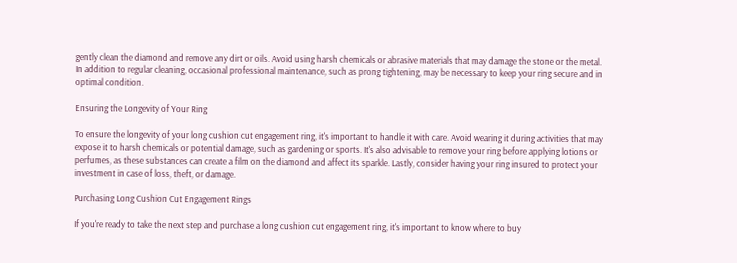gently clean the diamond and remove any dirt or oils. Avoid using harsh chemicals or abrasive materials that may damage the stone or the metal. In addition to regular cleaning, occasional professional maintenance, such as prong tightening, may be necessary to keep your ring secure and in optimal condition.

Ensuring the Longevity of Your Ring

To ensure the longevity of your long cushion cut engagement ring, it's important to handle it with care. Avoid wearing it during activities that may expose it to harsh chemicals or potential damage, such as gardening or sports. It's also advisable to remove your ring before applying lotions or perfumes, as these substances can create a film on the diamond and affect its sparkle. Lastly, consider having your ring insured to protect your investment in case of loss, theft, or damage.

Purchasing Long Cushion Cut Engagement Rings

If you're ready to take the next step and purchase a long cushion cut engagement ring, it's important to know where to buy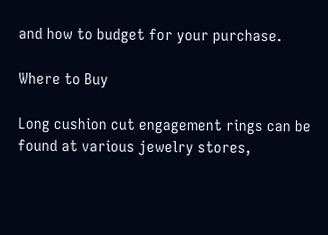and how to budget for your purchase.

Where to Buy

Long cushion cut engagement rings can be found at various jewelry stores,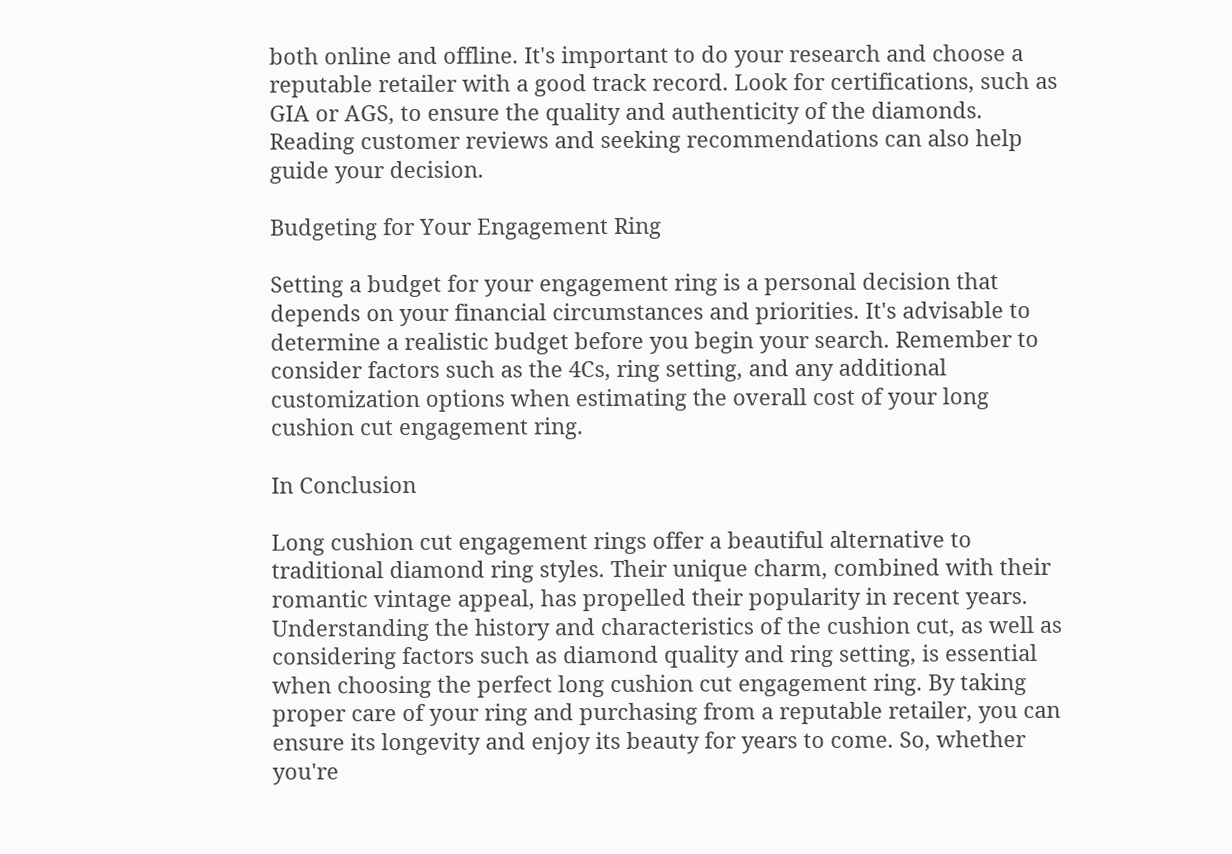both online and offline. It's important to do your research and choose a reputable retailer with a good track record. Look for certifications, such as GIA or AGS, to ensure the quality and authenticity of the diamonds. Reading customer reviews and seeking recommendations can also help guide your decision.

Budgeting for Your Engagement Ring

Setting a budget for your engagement ring is a personal decision that depends on your financial circumstances and priorities. It's advisable to determine a realistic budget before you begin your search. Remember to consider factors such as the 4Cs, ring setting, and any additional customization options when estimating the overall cost of your long cushion cut engagement ring.

In Conclusion

Long cushion cut engagement rings offer a beautiful alternative to traditional diamond ring styles. Their unique charm, combined with their romantic vintage appeal, has propelled their popularity in recent years. Understanding the history and characteristics of the cushion cut, as well as considering factors such as diamond quality and ring setting, is essential when choosing the perfect long cushion cut engagement ring. By taking proper care of your ring and purchasing from a reputable retailer, you can ensure its longevity and enjoy its beauty for years to come. So, whether you're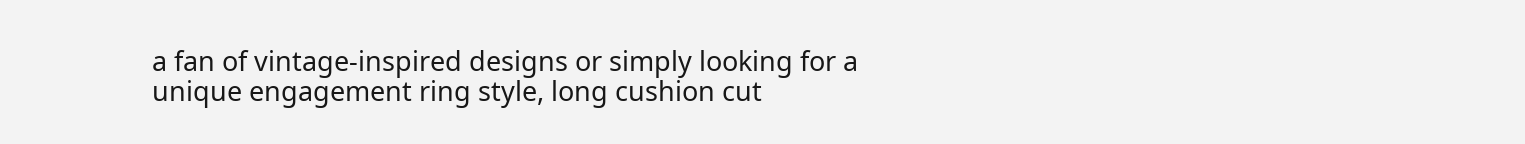a fan of vintage-inspired designs or simply looking for a unique engagement ring style, long cushion cut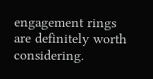engagement rings are definitely worth considering.